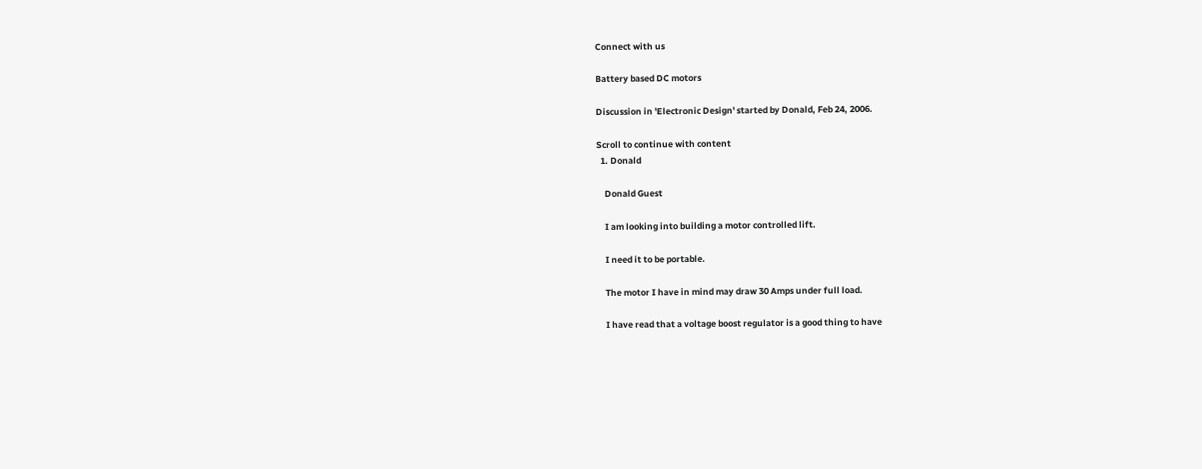Connect with us

Battery based DC motors

Discussion in 'Electronic Design' started by Donald, Feb 24, 2006.

Scroll to continue with content
  1. Donald

    Donald Guest

    I am looking into building a motor controlled lift.

    I need it to be portable.

    The motor I have in mind may draw 30 Amps under full load.

    I have read that a voltage boost regulator is a good thing to have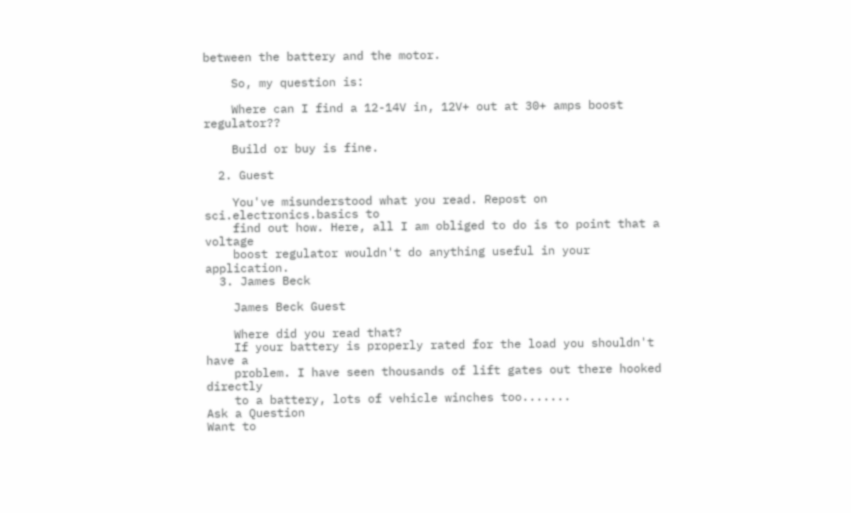between the battery and the motor.

    So, my question is:

    Where can I find a 12-14V in, 12V+ out at 30+ amps boost regulator??

    Build or buy is fine.

  2. Guest

    You've misunderstood what you read. Repost on sci.electronics.basics to
    find out how. Here, all I am obliged to do is to point that a voltage
    boost regulator wouldn't do anything useful in your application.
  3. James Beck

    James Beck Guest

    Where did you read that?
    If your battery is properly rated for the load you shouldn't have a
    problem. I have seen thousands of lift gates out there hooked directly
    to a battery, lots of vehicle winches too.......
Ask a Question
Want to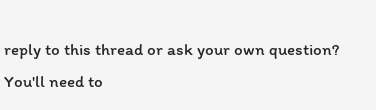reply to this thread or ask your own question?
You'll need to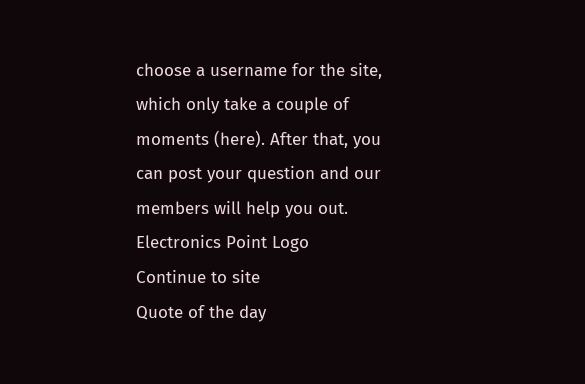choose a username for the site, which only take a couple of moments (here). After that, you can post your question and our members will help you out.
Electronics Point Logo
Continue to site
Quote of the day